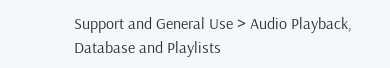Support and General Use > Audio Playback, Database and Playlists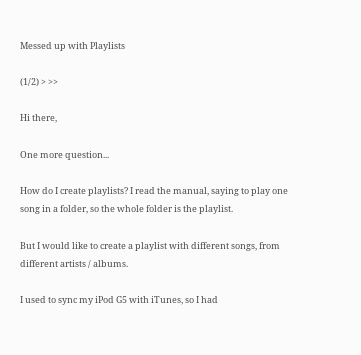Messed up with Playlists

(1/2) > >>

Hi there,

One more question...

How do I create playlists? I read the manual, saying to play one song in a folder, so the whole folder is the playlist.

But I would like to create a playlist with different songs, from different artists / albums.

I used to sync my iPod G5 with iTunes, so I had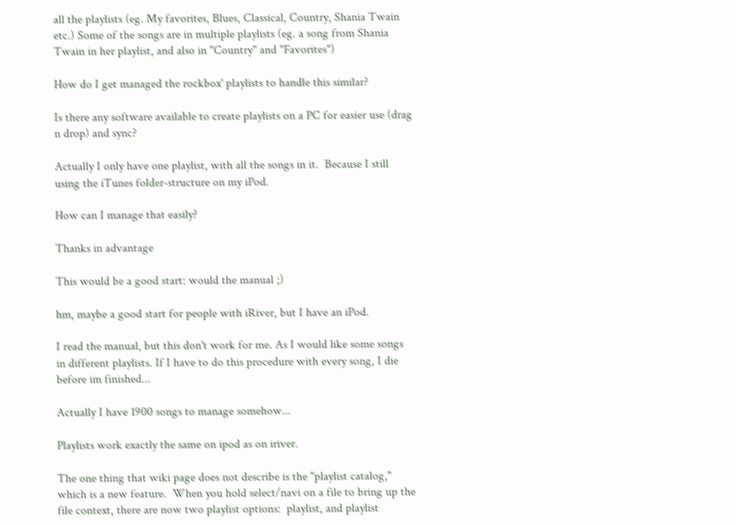all the playlists (eg. My favorites, Blues, Classical, Country, Shania Twain etc.) Some of the songs are in multiple playlists (eg. a song from Shania Twain in her playlist, and also in "Country" and "Favorites")

How do I get managed the rockbox' playlists to handle this similar?

Is there any software available to create playlists on a PC for easier use (drag n drop) and sync?

Actually I only have one playlist, with all the songs in it.  Because I still using the iTunes folder-structure on my iPod.

How can I manage that easily?

Thanks in advantage

This would be a good start: would the manual ;)

hm, maybe a good start for people with iRiver, but I have an iPod.

I read the manual, but this don't work for me. As I would like some songs in different playlists. If I have to do this procedure with every song, I die before im finished...

Actually I have 1900 songs to manage somehow...

Playlists work exactly the same on ipod as on iriver.

The one thing that wiki page does not describe is the "playlist catalog," which is a new feature.  When you hold select/navi on a file to bring up the file context, there are now two playlist options:  playlist, and playlist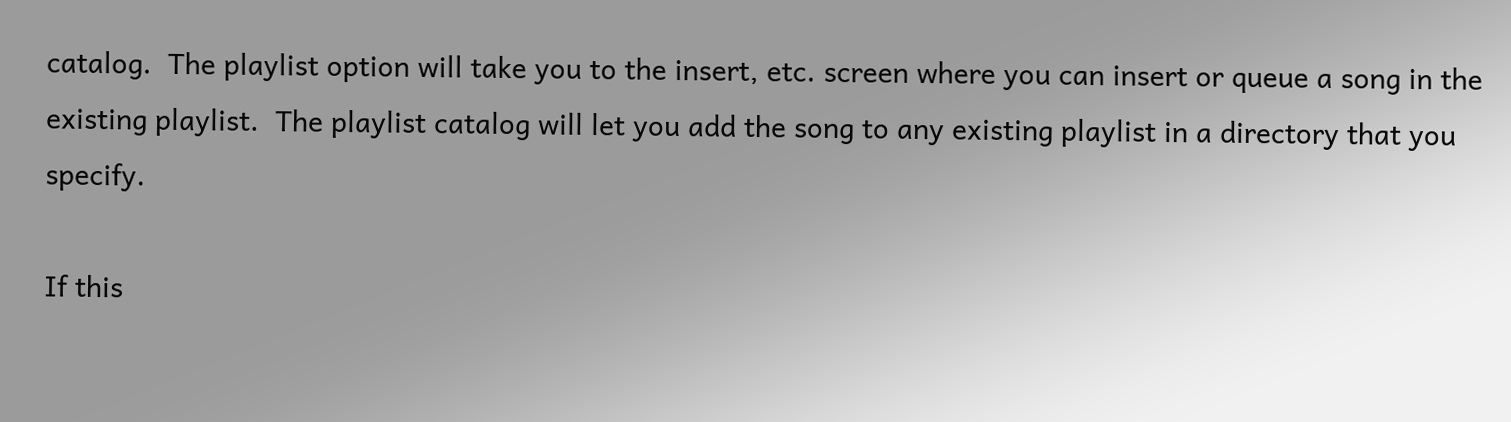catalog.  The playlist option will take you to the insert, etc. screen where you can insert or queue a song in the existing playlist.  The playlist catalog will let you add the song to any existing playlist in a directory that you specify.

If this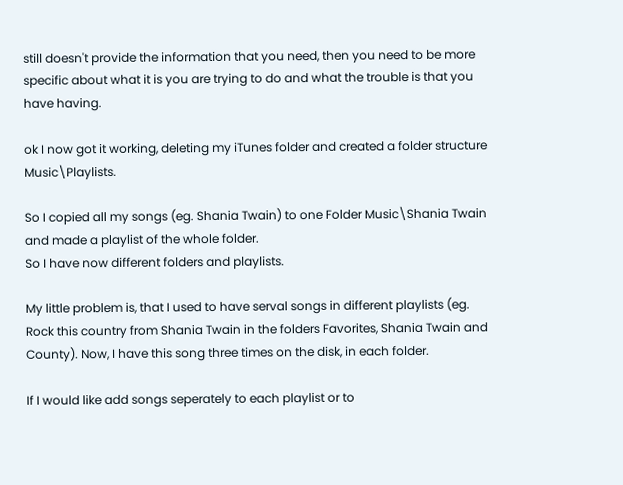still doesn't provide the information that you need, then you need to be more specific about what it is you are trying to do and what the trouble is that you have having.

ok I now got it working, deleting my iTunes folder and created a folder structure Music\Playlists.

So I copied all my songs (eg. Shania Twain) to one Folder Music\Shania Twain and made a playlist of the whole folder.
So I have now different folders and playlists.

My little problem is, that I used to have serval songs in different playlists (eg. Rock this country from Shania Twain in the folders Favorites, Shania Twain and County). Now, I have this song three times on the disk, in each folder.

If I would like add songs seperately to each playlist or to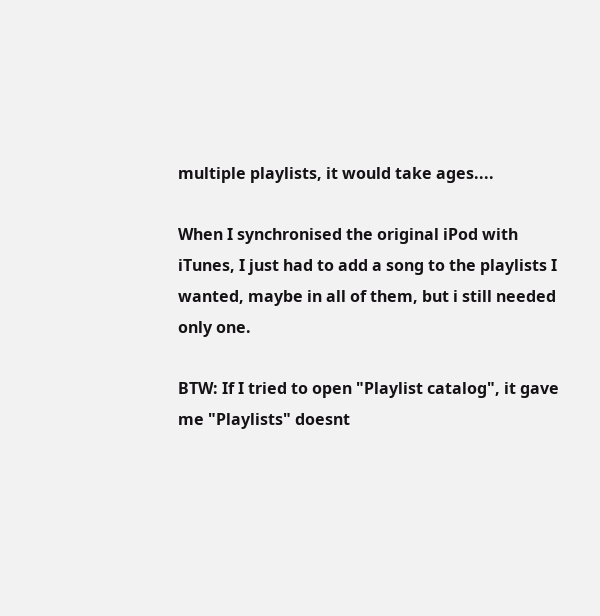multiple playlists, it would take ages....

When I synchronised the original iPod with iTunes, I just had to add a song to the playlists I wanted, maybe in all of them, but i still needed only one.

BTW: If I tried to open "Playlist catalog", it gave me "Playlists" doesnt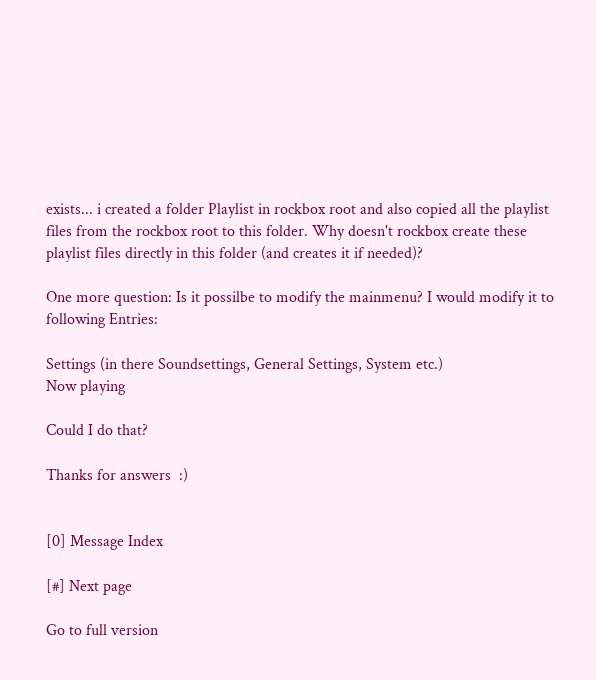exists... i created a folder Playlist in rockbox root and also copied all the playlist files from the rockbox root to this folder. Why doesn't rockbox create these playlist files directly in this folder (and creates it if needed)?

One more question: Is it possilbe to modify the mainmenu? I would modify it to following Entries:

Settings (in there Soundsettings, General Settings, System etc.)
Now playing

Could I do that?

Thanks for answers  :)


[0] Message Index

[#] Next page

Go to full version